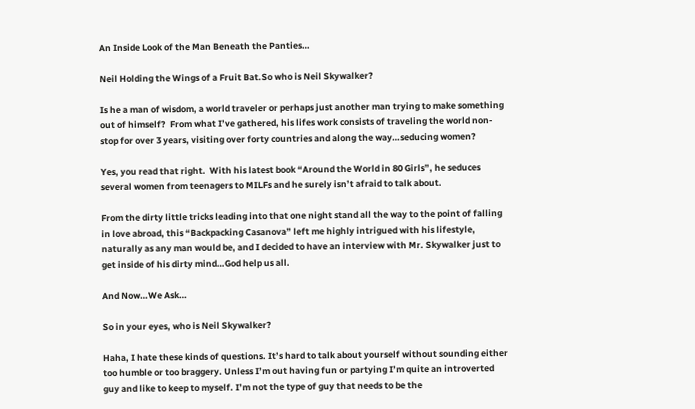An Inside Look of the Man Beneath the Panties…

Neil Holding the Wings of a Fruit Bat.So who is Neil Skywalker?

Is he a man of wisdom, a world traveler or perhaps just another man trying to make something out of himself?  From what I’ve gathered, his lifes work consists of traveling the world non-stop for over 3 years, visiting over forty countries and along the way…seducing women?

Yes, you read that right.  With his latest book “Around the World in 80 Girls”, he seduces several women from teenagers to MILFs and he surely isn’t afraid to talk about.

From the dirty little tricks leading into that one night stand all the way to the point of falling in love abroad, this “Backpacking Casanova” left me highly intrigued with his lifestyle, naturally as any man would be, and I decided to have an interview with Mr. Skywalker just to get inside of his dirty mind…God help us all.

And Now…We Ask…

So in your eyes, who is Neil Skywalker?

Haha, I hate these kinds of questions. It’s hard to talk about yourself without sounding either too humble or too braggery. Unless I’m out having fun or partying I’m quite an introverted guy and like to keep to myself. I’m not the type of guy that needs to be the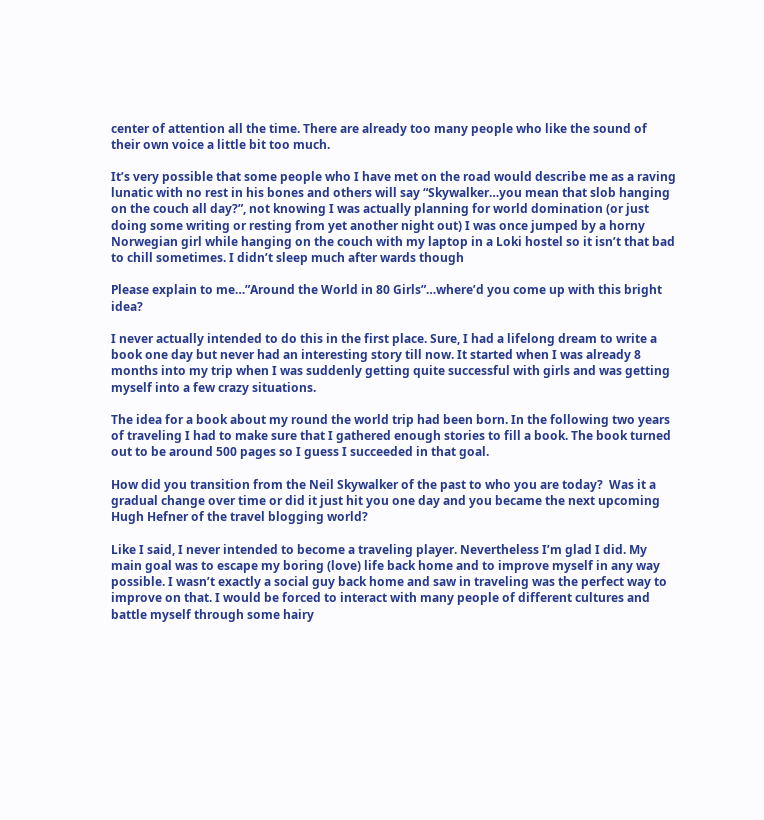center of attention all the time. There are already too many people who like the sound of their own voice a little bit too much.

It’s very possible that some people who I have met on the road would describe me as a raving lunatic with no rest in his bones and others will say “Skywalker…you mean that slob hanging on the couch all day?”, not knowing I was actually planning for world domination (or just doing some writing or resting from yet another night out) I was once jumped by a horny Norwegian girl while hanging on the couch with my laptop in a Loki hostel so it isn’t that bad to chill sometimes. I didn’t sleep much after wards though

Please explain to me…”Around the World in 80 Girls”…where’d you come up with this bright idea?

I never actually intended to do this in the first place. Sure, I had a lifelong dream to write a book one day but never had an interesting story till now. It started when I was already 8 months into my trip when I was suddenly getting quite successful with girls and was getting myself into a few crazy situations.

The idea for a book about my round the world trip had been born. In the following two years of traveling I had to make sure that I gathered enough stories to fill a book. The book turned out to be around 500 pages so I guess I succeeded in that goal.

How did you transition from the Neil Skywalker of the past to who you are today?  Was it a gradual change over time or did it just hit you one day and you became the next upcoming Hugh Hefner of the travel blogging world?

Like I said, I never intended to become a traveling player. Nevertheless I’m glad I did. My main goal was to escape my boring (love) life back home and to improve myself in any way possible. I wasn’t exactly a social guy back home and saw in traveling was the perfect way to improve on that. I would be forced to interact with many people of different cultures and battle myself through some hairy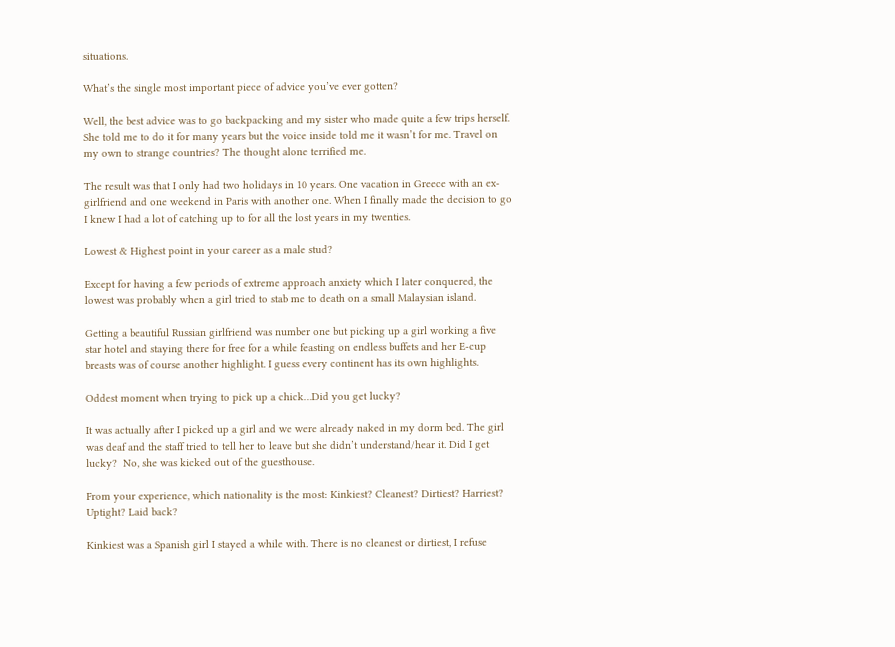situations.

What’s the single most important piece of advice you’ve ever gotten?

Well, the best advice was to go backpacking and my sister who made quite a few trips herself. She told me to do it for many years but the voice inside told me it wasn’t for me. Travel on my own to strange countries? The thought alone terrified me.

The result was that I only had two holidays in 10 years. One vacation in Greece with an ex-girlfriend and one weekend in Paris with another one. When I finally made the decision to go I knew I had a lot of catching up to for all the lost years in my twenties.

Lowest & Highest point in your career as a male stud?

Except for having a few periods of extreme approach anxiety which I later conquered, the lowest was probably when a girl tried to stab me to death on a small Malaysian island.

Getting a beautiful Russian girlfriend was number one but picking up a girl working a five star hotel and staying there for free for a while feasting on endless buffets and her E-cup breasts was of course another highlight. I guess every continent has its own highlights.

Oddest moment when trying to pick up a chick…Did you get lucky?

It was actually after I picked up a girl and we were already naked in my dorm bed. The girl was deaf and the staff tried to tell her to leave but she didn’t understand/hear it. Did I get lucky?  No, she was kicked out of the guesthouse.

From your experience, which nationality is the most: Kinkiest? Cleanest? Dirtiest? Harriest? Uptight? Laid back?

Kinkiest was a Spanish girl I stayed a while with. There is no cleanest or dirtiest, I refuse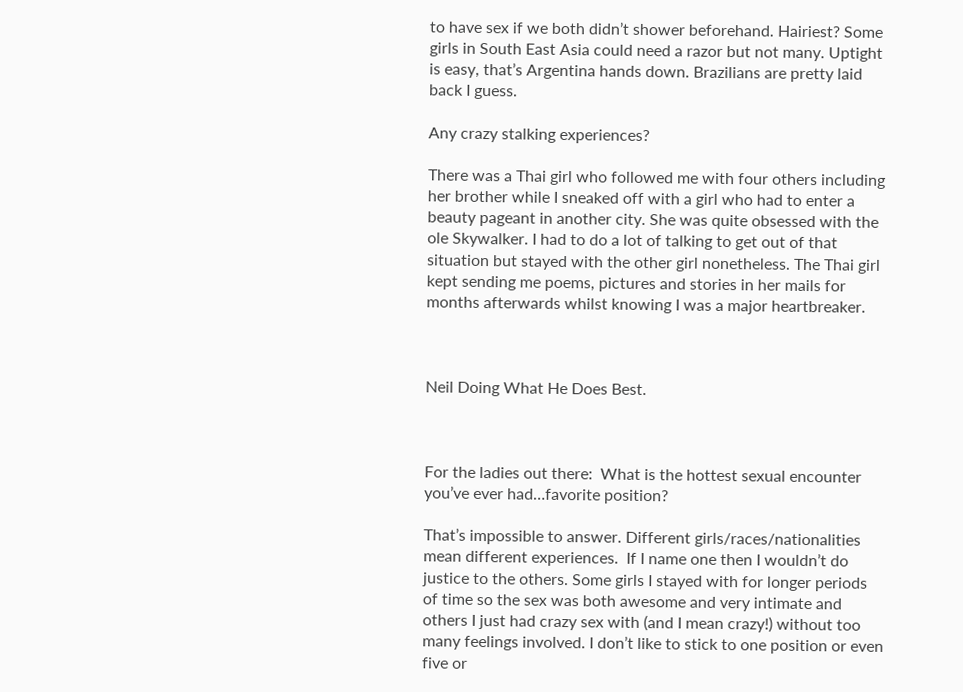to have sex if we both didn’t shower beforehand. Hairiest? Some girls in South East Asia could need a razor but not many. Uptight is easy, that’s Argentina hands down. Brazilians are pretty laid back I guess.

Any crazy stalking experiences?

There was a Thai girl who followed me with four others including her brother while I sneaked off with a girl who had to enter a beauty pageant in another city. She was quite obsessed with the ole Skywalker. I had to do a lot of talking to get out of that situation but stayed with the other girl nonetheless. The Thai girl kept sending me poems, pictures and stories in her mails for months afterwards whilst knowing I was a major heartbreaker.



Neil Doing What He Does Best.



For the ladies out there:  What is the hottest sexual encounter you’ve ever had…favorite position?

That’s impossible to answer. Different girls/races/nationalities mean different experiences.  If I name one then I wouldn’t do justice to the others. Some girls I stayed with for longer periods of time so the sex was both awesome and very intimate and others I just had crazy sex with (and I mean crazy!) without too many feelings involved. I don’t like to stick to one position or even five or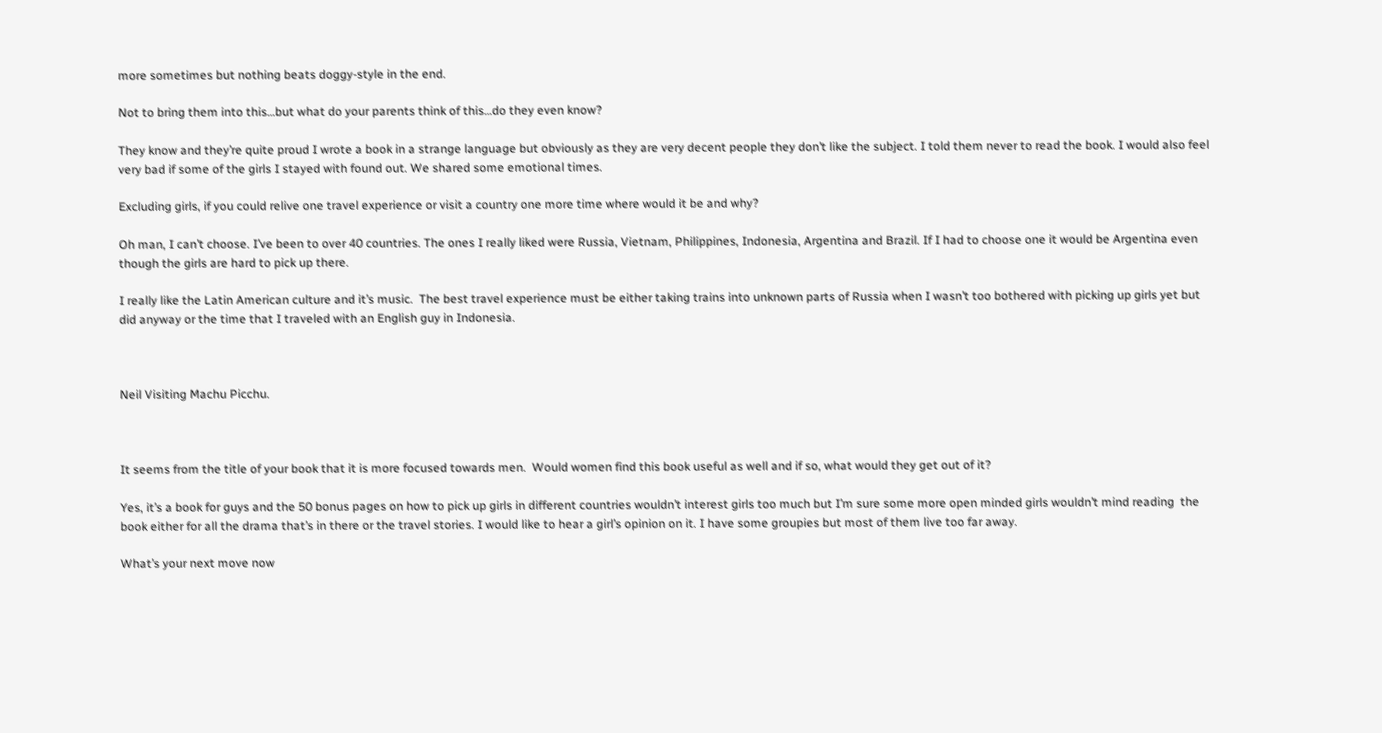more sometimes but nothing beats doggy-style in the end.

Not to bring them into this…but what do your parents think of this…do they even know?

They know and they’re quite proud I wrote a book in a strange language but obviously as they are very decent people they don’t like the subject. I told them never to read the book. I would also feel very bad if some of the girls I stayed with found out. We shared some emotional times.

Excluding girls, if you could relive one travel experience or visit a country one more time where would it be and why?

Oh man, I can’t choose. I’ve been to over 40 countries. The ones I really liked were Russia, Vietnam, Philippines, Indonesia, Argentina and Brazil. If I had to choose one it would be Argentina even though the girls are hard to pick up there.

I really like the Latin American culture and it’s music.  The best travel experience must be either taking trains into unknown parts of Russia when I wasn’t too bothered with picking up girls yet but did anyway or the time that I traveled with an English guy in Indonesia.



Neil Visiting Machu Picchu.



It seems from the title of your book that it is more focused towards men.  Would women find this book useful as well and if so, what would they get out of it?

Yes, it’s a book for guys and the 50 bonus pages on how to pick up girls in different countries wouldn’t interest girls too much but I’m sure some more open minded girls wouldn’t mind reading  the book either for all the drama that’s in there or the travel stories. I would like to hear a girl’s opinion on it. I have some groupies but most of them live too far away.

What’s your next move now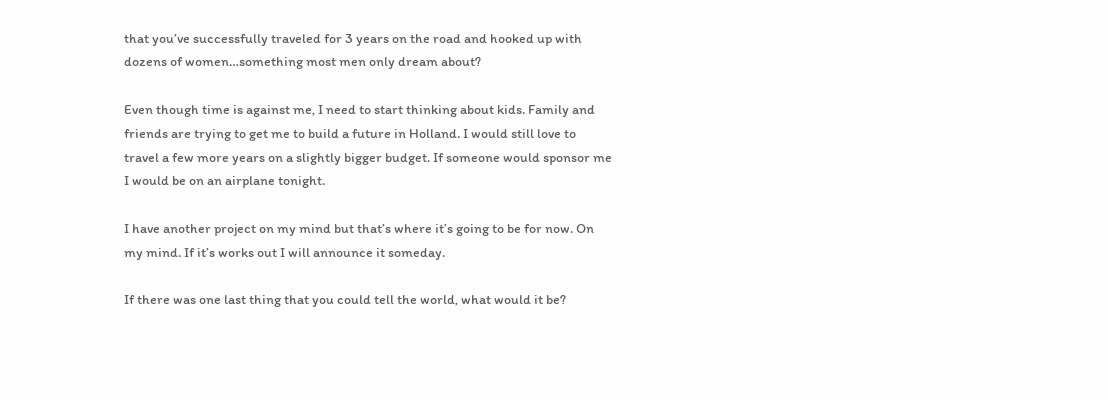that you’ve successfully traveled for 3 years on the road and hooked up with dozens of women…something most men only dream about?

Even though time is against me, I need to start thinking about kids. Family and friends are trying to get me to build a future in Holland. I would still love to travel a few more years on a slightly bigger budget. If someone would sponsor me I would be on an airplane tonight.

I have another project on my mind but that’s where it’s going to be for now. On my mind. If it’s works out I will announce it someday.

If there was one last thing that you could tell the world, what would it be?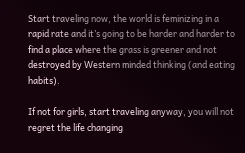Start traveling now, the world is feminizing in a rapid rate and it’s going to be harder and harder to find a place where the grass is greener and not destroyed by Western minded thinking (and eating habits).

If not for girls, start traveling anyway, you will not regret the life changing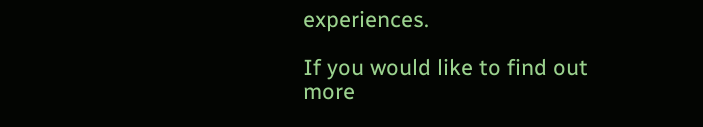experiences.

If you would like to find out more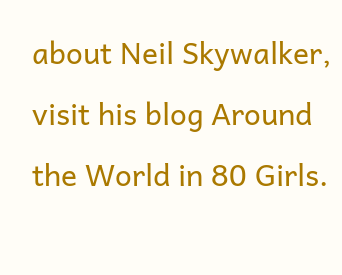about Neil Skywalker, visit his blog Around the World in 80 Girls.